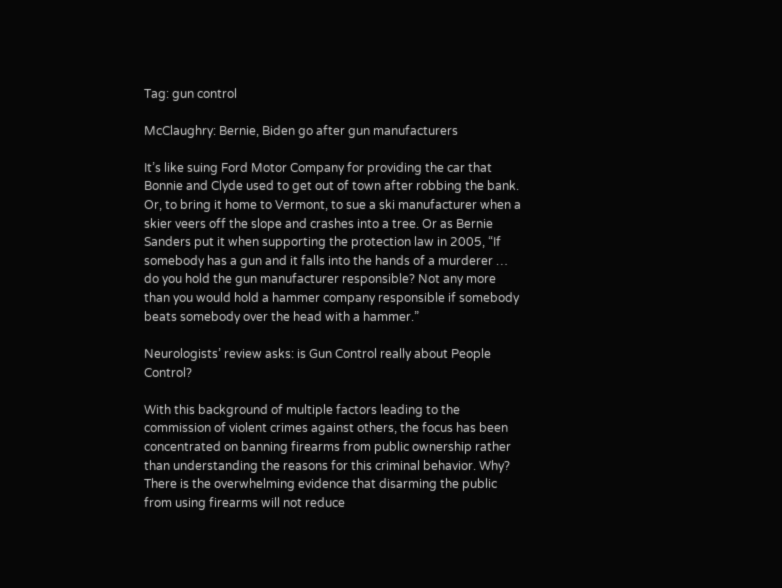Tag: gun control

McClaughry: Bernie, Biden go after gun manufacturers

It’s like suing Ford Motor Company for providing the car that  Bonnie and Clyde used to get out of town after robbing the bank. Or, to bring it home to Vermont, to sue a ski manufacturer when a skier veers off the slope and crashes into a tree. Or as Bernie Sanders put it when supporting the protection law in 2005, “If somebody has a gun and it falls into the hands of a murderer … do you hold the gun manufacturer responsible? Not any more than you would hold a hammer company responsible if somebody beats somebody over the head with a hammer.”

Neurologists’ review asks: is Gun Control really about People Control?

With this background of multiple factors leading to the commission of violent crimes against others, the focus has been concentrated on banning firearms from public ownership rather than understanding the reasons for this criminal behavior. Why? There is the overwhelming evidence that disarming the public from using firearms will not reduce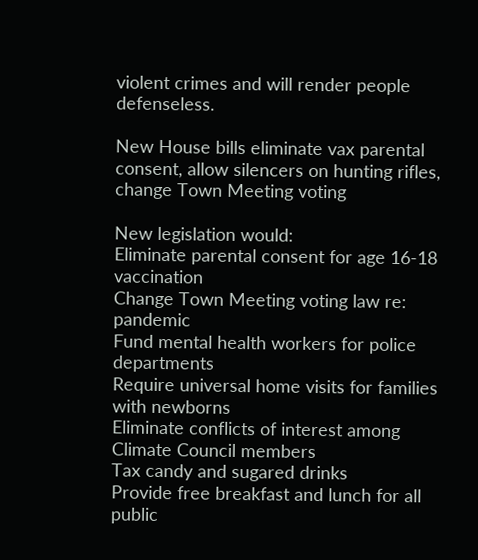violent crimes and will render people defenseless.

New House bills eliminate vax parental consent, allow silencers on hunting rifles, change Town Meeting voting

New legislation would:
Eliminate parental consent for age 16-18 vaccination
Change Town Meeting voting law re: pandemic
Fund mental health workers for police departments
Require universal home visits for families with newborns
Eliminate conflicts of interest among Climate Council members
Tax candy and sugared drinks
Provide free breakfast and lunch for all public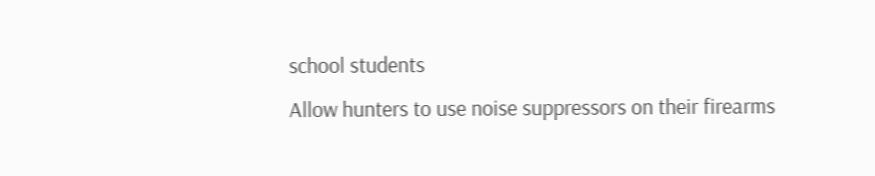school students
Allow hunters to use noise suppressors on their firearms